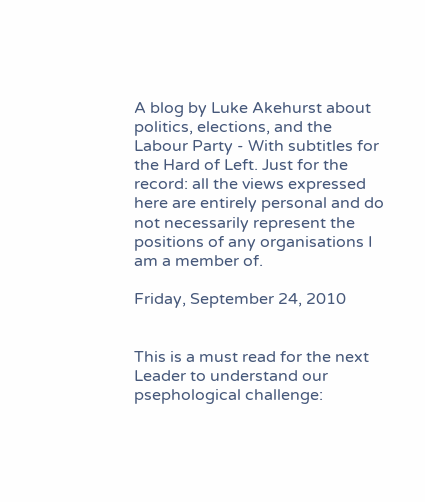A blog by Luke Akehurst about politics, elections, and the Labour Party - With subtitles for the Hard of Left. Just for the record: all the views expressed here are entirely personal and do not necessarily represent the positions of any organisations I am a member of.

Friday, September 24, 2010


This is a must read for the next Leader to understand our psephological challenge: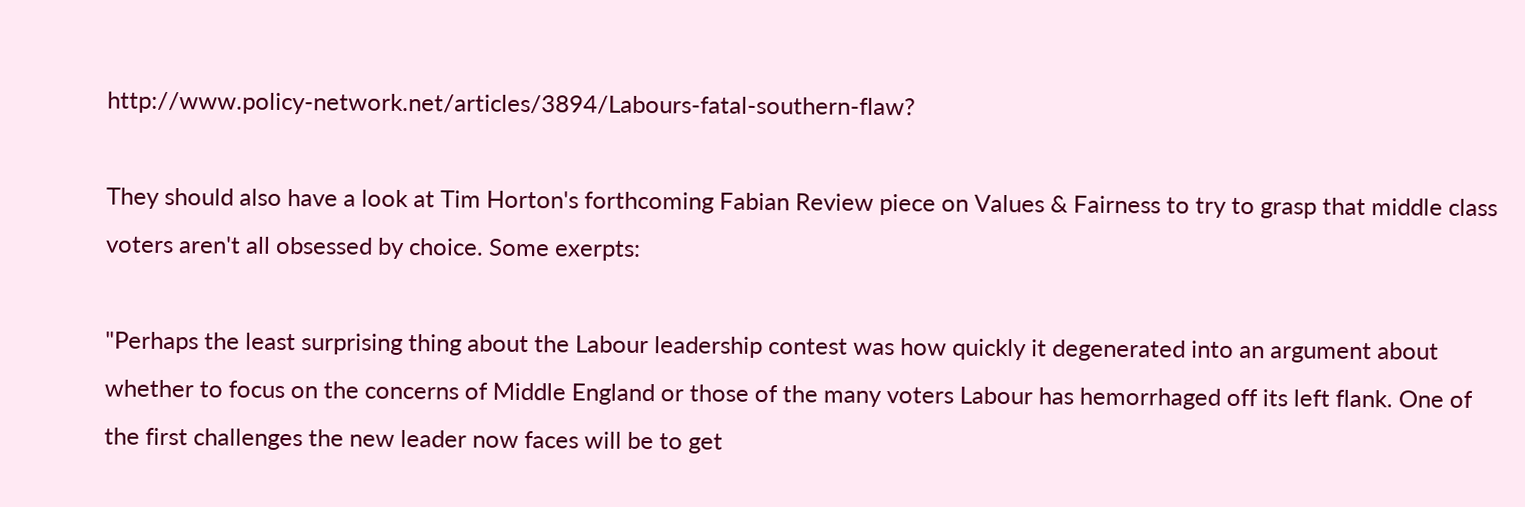http://www.policy-network.net/articles/3894/Labours-fatal-southern-flaw?

They should also have a look at Tim Horton's forthcoming Fabian Review piece on Values & Fairness to try to grasp that middle class voters aren't all obsessed by choice. Some exerpts:

"Perhaps the least surprising thing about the Labour leadership contest was how quickly it degenerated into an argument about whether to focus on the concerns of Middle England or those of the many voters Labour has hemorrhaged off its left flank. One of the first challenges the new leader now faces will be to get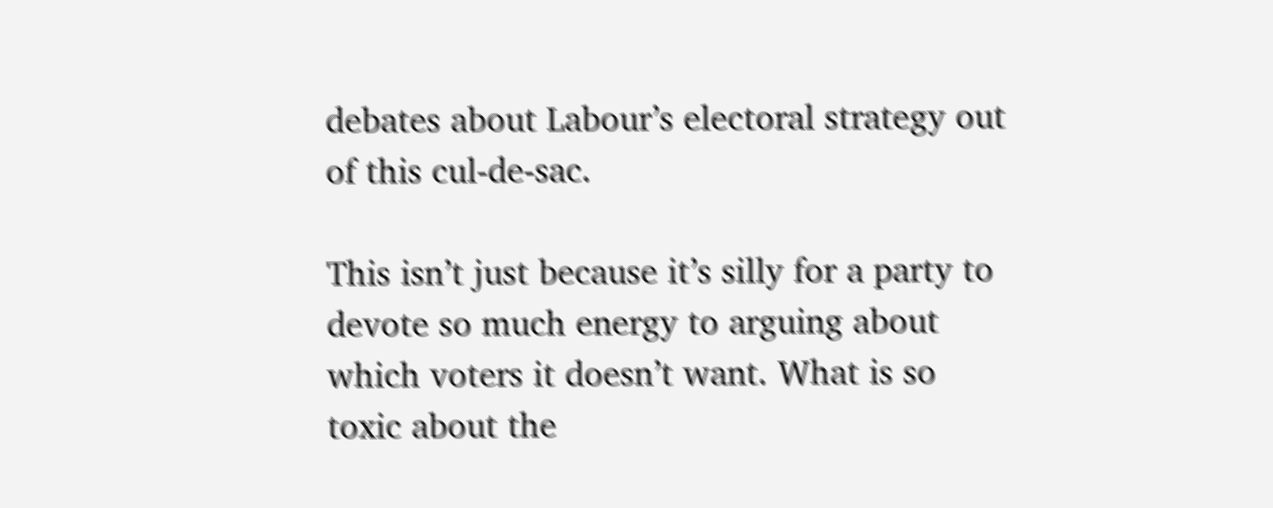debates about Labour’s electoral strategy out of this cul-de-sac.

This isn’t just because it’s silly for a party to devote so much energy to arguing about which voters it doesn’t want. What is so toxic about the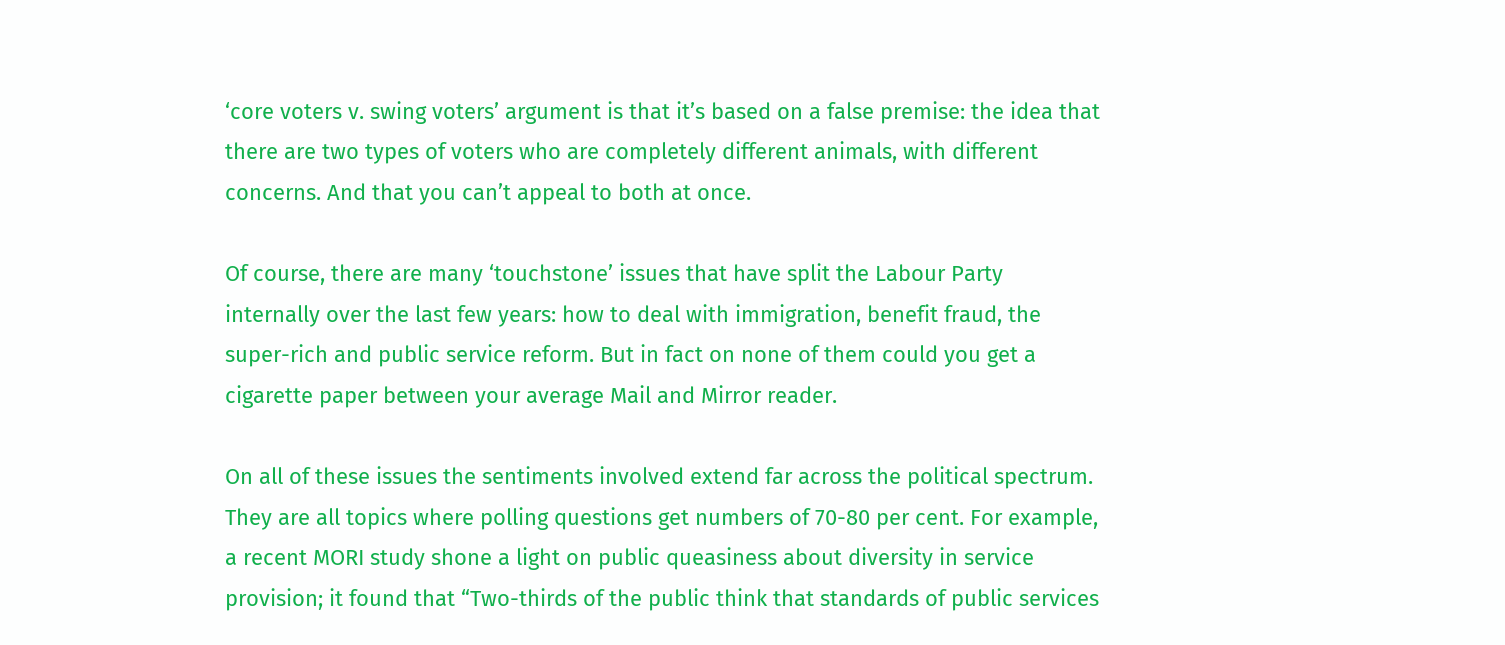‘core voters v. swing voters’ argument is that it’s based on a false premise: the idea that there are two types of voters who are completely different animals, with different concerns. And that you can’t appeal to both at once.

Of course, there are many ‘touchstone’ issues that have split the Labour Party internally over the last few years: how to deal with immigration, benefit fraud, the super-rich and public service reform. But in fact on none of them could you get a cigarette paper between your average Mail and Mirror reader.

On all of these issues the sentiments involved extend far across the political spectrum. They are all topics where polling questions get numbers of 70-80 per cent. For example, a recent MORI study shone a light on public queasiness about diversity in service provision; it found that “Two-thirds of the public think that standards of public services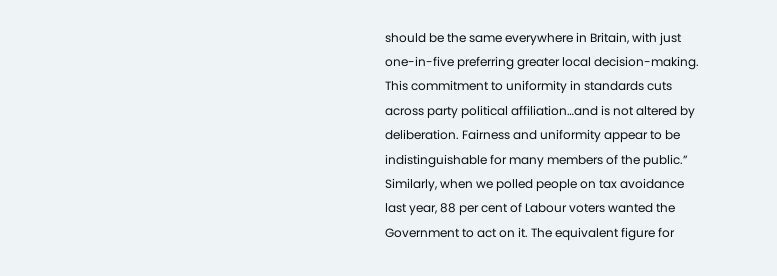should be the same everywhere in Britain, with just one-in-five preferring greater local decision-making. This commitment to uniformity in standards cuts across party political affiliation…and is not altered by deliberation. Fairness and uniformity appear to be indistinguishable for many members of the public.” Similarly, when we polled people on tax avoidance last year, 88 per cent of Labour voters wanted the Government to act on it. The equivalent figure for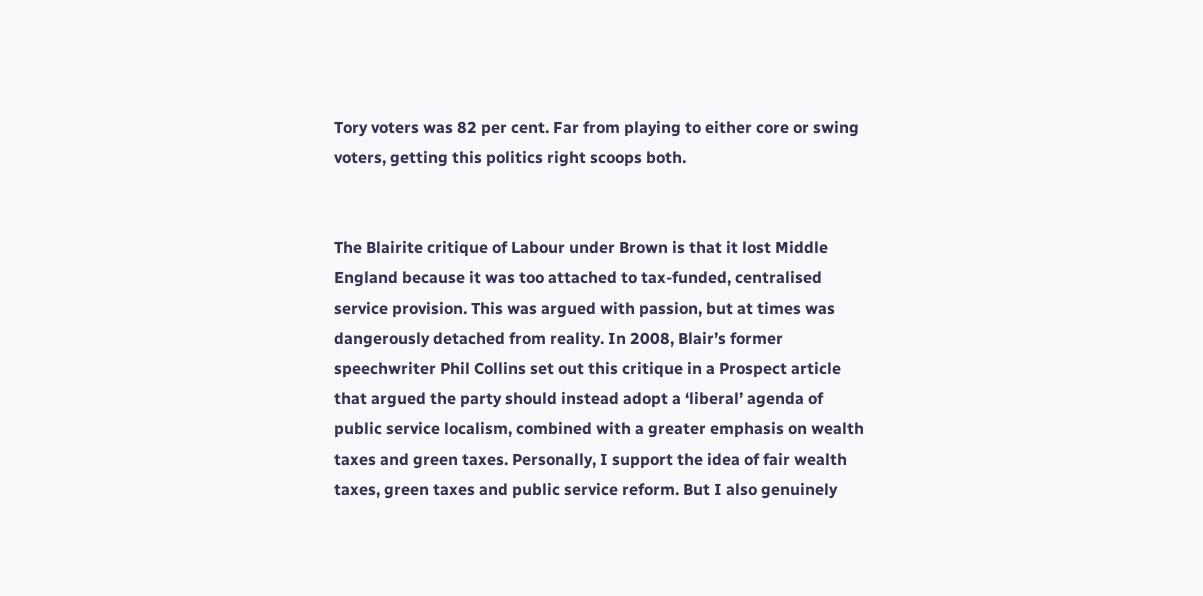Tory voters was 82 per cent. Far from playing to either core or swing voters, getting this politics right scoops both.


The Blairite critique of Labour under Brown is that it lost Middle England because it was too attached to tax-funded, centralised service provision. This was argued with passion, but at times was dangerously detached from reality. In 2008, Blair’s former speechwriter Phil Collins set out this critique in a Prospect article that argued the party should instead adopt a ‘liberal’ agenda of public service localism, combined with a greater emphasis on wealth taxes and green taxes. Personally, I support the idea of fair wealth taxes, green taxes and public service reform. But I also genuinely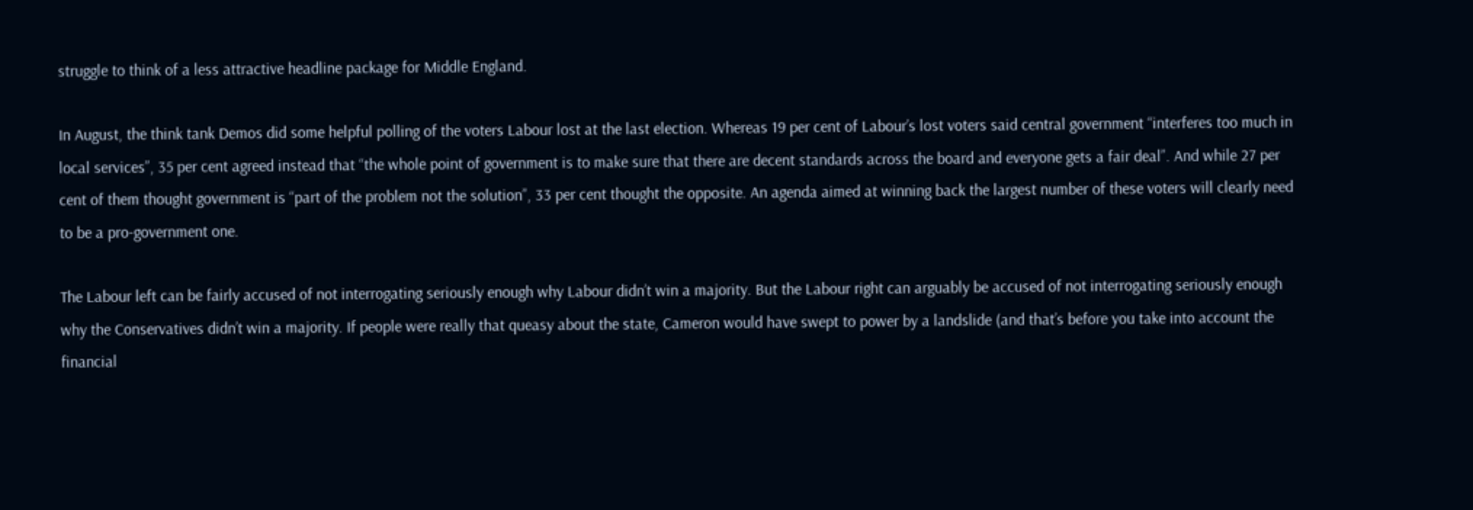struggle to think of a less attractive headline package for Middle England.

In August, the think tank Demos did some helpful polling of the voters Labour lost at the last election. Whereas 19 per cent of Labour’s lost voters said central government “interferes too much in local services”, 35 per cent agreed instead that “the whole point of government is to make sure that there are decent standards across the board and everyone gets a fair deal”. And while 27 per cent of them thought government is “part of the problem not the solution”, 33 per cent thought the opposite. An agenda aimed at winning back the largest number of these voters will clearly need to be a pro-government one.

The Labour left can be fairly accused of not interrogating seriously enough why Labour didn’t win a majority. But the Labour right can arguably be accused of not interrogating seriously enough why the Conservatives didn’t win a majority. If people were really that queasy about the state, Cameron would have swept to power by a landslide (and that’s before you take into account the financial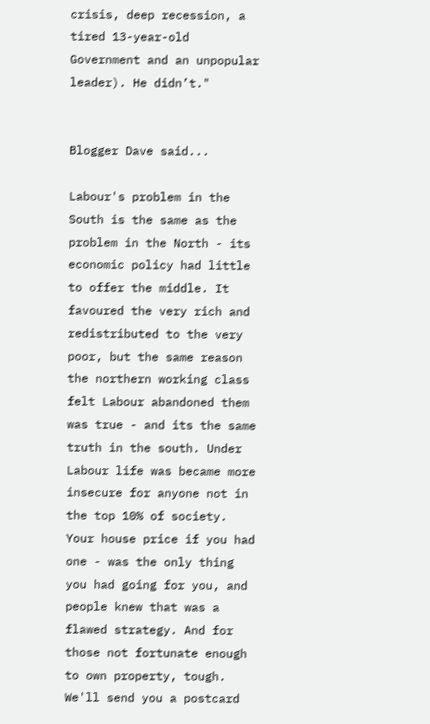crisis, deep recession, a tired 13-year-old Government and an unpopular leader). He didn’t."


Blogger Dave said...

Labour's problem in the South is the same as the problem in the North - its economic policy had little to offer the middle. It favoured the very rich and redistributed to the very poor, but the same reason the northern working class felt Labour abandoned them was true - and its the same truth in the south. Under Labour life was became more insecure for anyone not in the top 10% of society. Your house price if you had one - was the only thing you had going for you, and people knew that was a flawed strategy. And for those not fortunate enough to own property, tough. We'll send you a postcard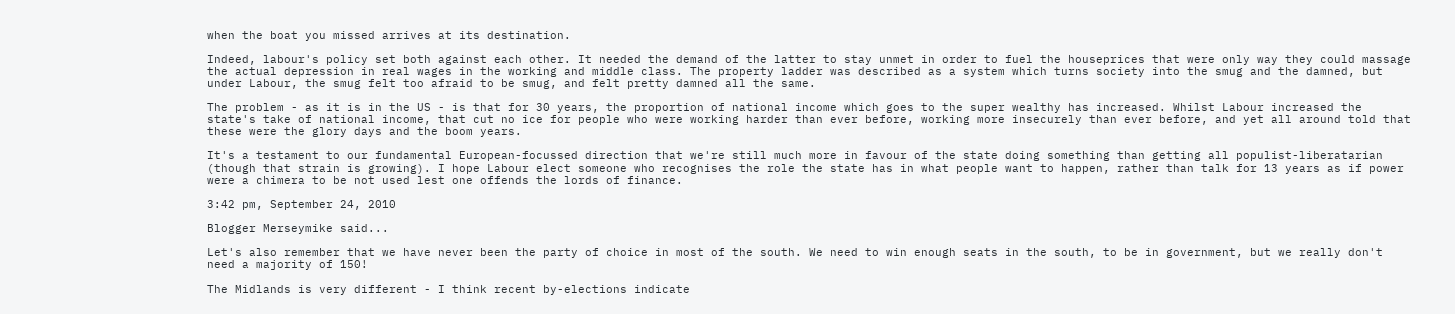when the boat you missed arrives at its destination.

Indeed, labour's policy set both against each other. It needed the demand of the latter to stay unmet in order to fuel the houseprices that were only way they could massage the actual depression in real wages in the working and middle class. The property ladder was described as a system which turns society into the smug and the damned, but under Labour, the smug felt too afraid to be smug, and felt pretty damned all the same.

The problem - as it is in the US - is that for 30 years, the proportion of national income which goes to the super wealthy has increased. Whilst Labour increased the state's take of national income, that cut no ice for people who were working harder than ever before, working more insecurely than ever before, and yet all around told that these were the glory days and the boom years.

It's a testament to our fundamental European-focussed direction that we're still much more in favour of the state doing something than getting all populist-liberatarian (though that strain is growing). I hope Labour elect someone who recognises the role the state has in what people want to happen, rather than talk for 13 years as if power were a chimera to be not used lest one offends the lords of finance.

3:42 pm, September 24, 2010

Blogger Merseymike said...

Let's also remember that we have never been the party of choice in most of the south. We need to win enough seats in the south, to be in government, but we really don't need a majority of 150!

The Midlands is very different - I think recent by-elections indicate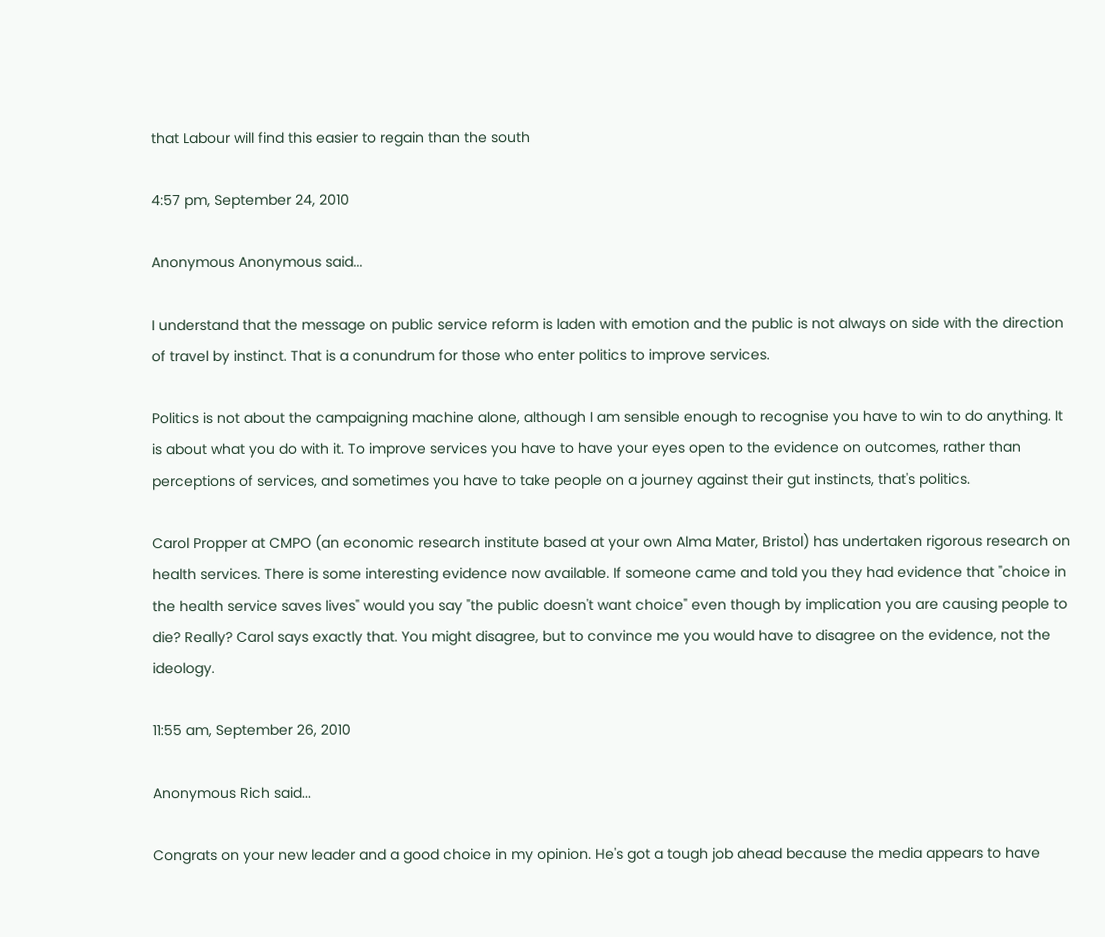that Labour will find this easier to regain than the south

4:57 pm, September 24, 2010

Anonymous Anonymous said...

I understand that the message on public service reform is laden with emotion and the public is not always on side with the direction of travel by instinct. That is a conundrum for those who enter politics to improve services.

Politics is not about the campaigning machine alone, although I am sensible enough to recognise you have to win to do anything. It is about what you do with it. To improve services you have to have your eyes open to the evidence on outcomes, rather than perceptions of services, and sometimes you have to take people on a journey against their gut instincts, that's politics.

Carol Propper at CMPO (an economic research institute based at your own Alma Mater, Bristol) has undertaken rigorous research on health services. There is some interesting evidence now available. If someone came and told you they had evidence that "choice in the health service saves lives" would you say "the public doesn't want choice" even though by implication you are causing people to die? Really? Carol says exactly that. You might disagree, but to convince me you would have to disagree on the evidence, not the ideology.

11:55 am, September 26, 2010

Anonymous Rich said...

Congrats on your new leader and a good choice in my opinion. He's got a tough job ahead because the media appears to have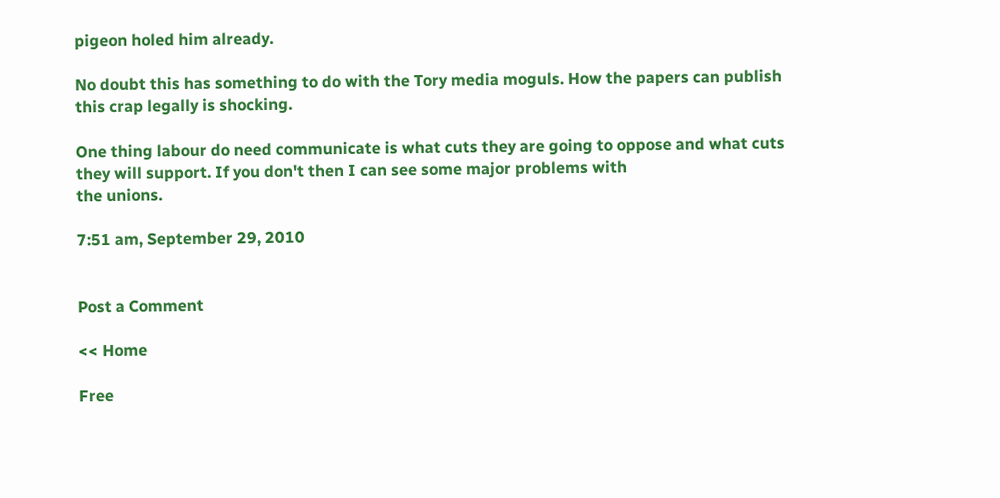pigeon holed him already.

No doubt this has something to do with the Tory media moguls. How the papers can publish this crap legally is shocking.

One thing labour do need communicate is what cuts they are going to oppose and what cuts they will support. If you don't then I can see some major problems with
the unions.

7:51 am, September 29, 2010


Post a Comment

<< Home

Free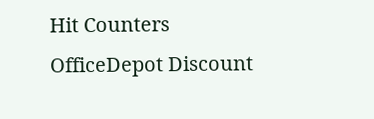Hit Counters
OfficeDepot Discount